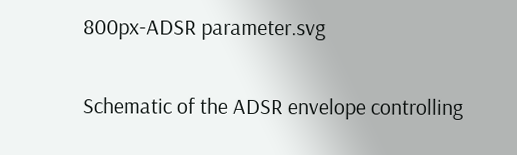800px-ADSR parameter.svg

Schematic of the ADSR envelope controlling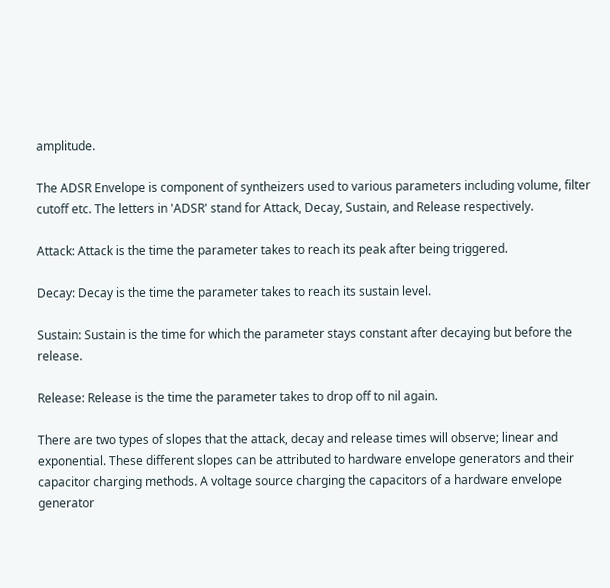amplitude.

The ADSR Envelope is component of syntheizers used to various parameters including volume, filter cutoff etc. The letters in 'ADSR' stand for Attack, Decay, Sustain, and Release respectively.

Attack: Attack is the time the parameter takes to reach its peak after being triggered.

Decay: Decay is the time the parameter takes to reach its sustain level.

Sustain: Sustain is the time for which the parameter stays constant after decaying but before the release.

Release: Release is the time the parameter takes to drop off to nil again.

There are two types of slopes that the attack, decay and release times will observe; linear and exponential. These different slopes can be attributed to hardware envelope generators and their capacitor charging methods. A voltage source charging the capacitors of a hardware envelope generator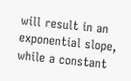will result in an exponential slope, while a constant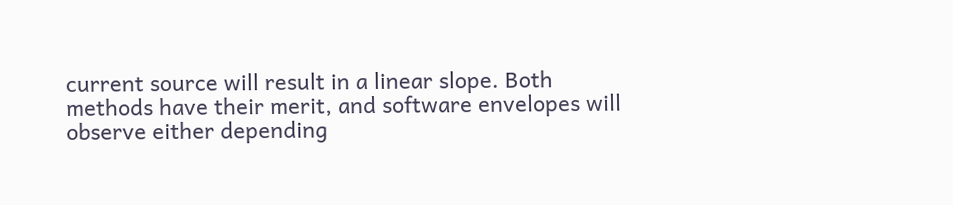current source will result in a linear slope. Both methods have their merit, and software envelopes will observe either depending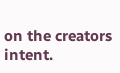on the creators intent.